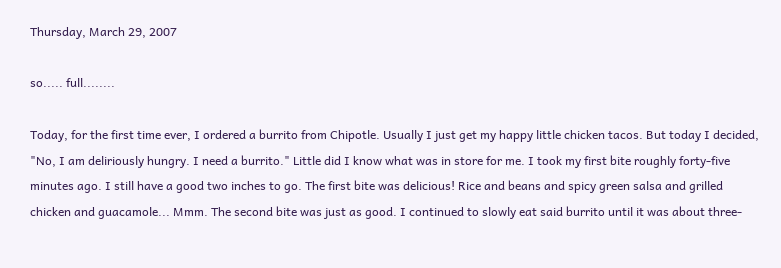Thursday, March 29, 2007

so..... full........

Today, for the first time ever, I ordered a burrito from Chipotle. Usually I just get my happy little chicken tacos. But today I decided, "No, I am deliriously hungry. I need a burrito." Little did I know what was in store for me. I took my first bite roughly forty-five minutes ago. I still have a good two inches to go. The first bite was delicious! Rice and beans and spicy green salsa and grilled chicken and guacamole... Mmm. The second bite was just as good. I continued to slowly eat said burrito until it was about three-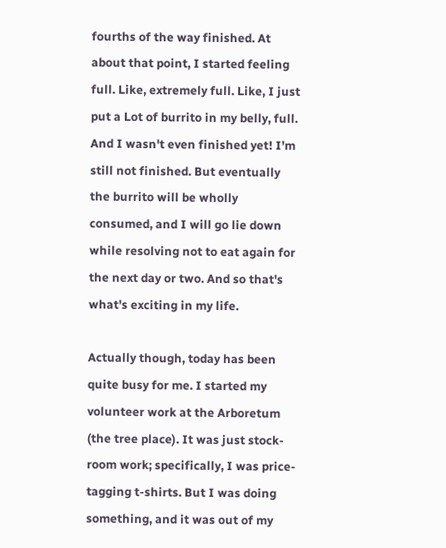fourths of the way finished. At about that point, I started feeling full. Like, extremely full. Like, I just put a Lot of burrito in my belly, full. And I wasn't even finished yet! I'm still not finished. But eventually the burrito will be wholly consumed, and I will go lie down while resolving not to eat again for the next day or two. And so that's what's exciting in my life.

Actually though, today has been quite busy for me. I started my volunteer work at the Arboretum (the tree place). It was just stock-room work; specifically, I was price-tagging t-shirts. But I was doing something, and it was out of my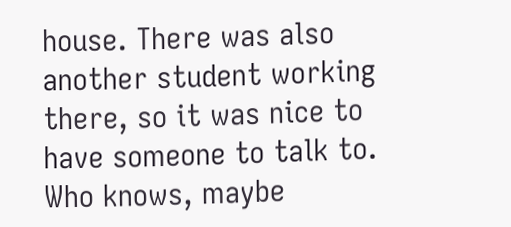house. There was also another student working there, so it was nice to have someone to talk to. Who knows, maybe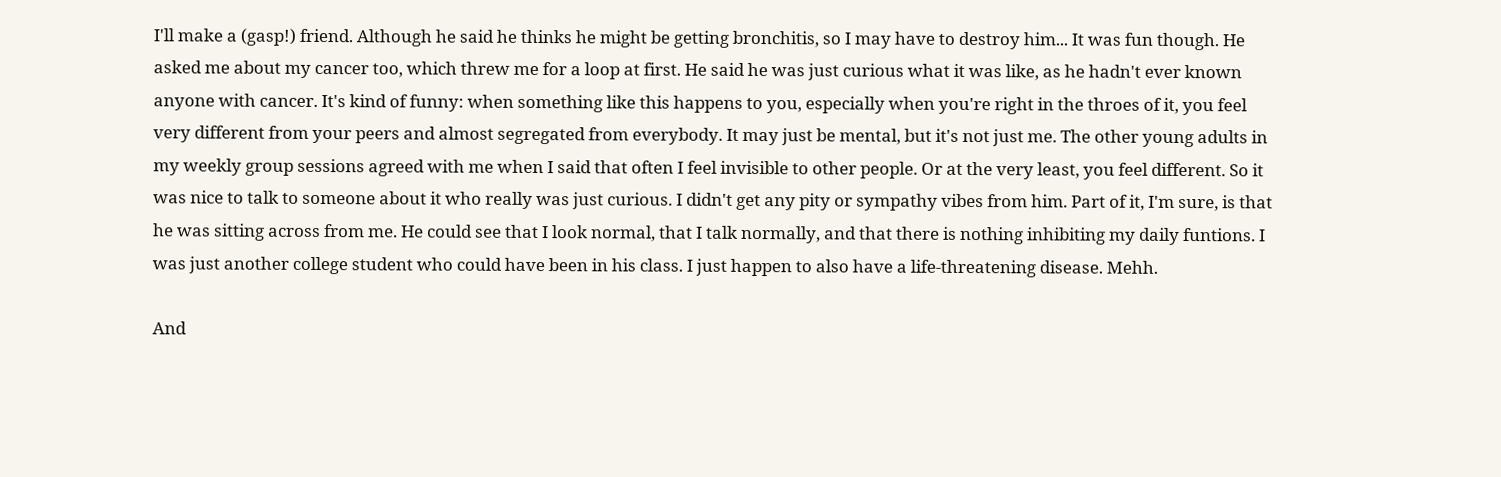I'll make a (gasp!) friend. Although he said he thinks he might be getting bronchitis, so I may have to destroy him... It was fun though. He asked me about my cancer too, which threw me for a loop at first. He said he was just curious what it was like, as he hadn't ever known anyone with cancer. It's kind of funny: when something like this happens to you, especially when you're right in the throes of it, you feel very different from your peers and almost segregated from everybody. It may just be mental, but it's not just me. The other young adults in my weekly group sessions agreed with me when I said that often I feel invisible to other people. Or at the very least, you feel different. So it was nice to talk to someone about it who really was just curious. I didn't get any pity or sympathy vibes from him. Part of it, I'm sure, is that he was sitting across from me. He could see that I look normal, that I talk normally, and that there is nothing inhibiting my daily funtions. I was just another college student who could have been in his class. I just happen to also have a life-threatening disease. Mehh.

And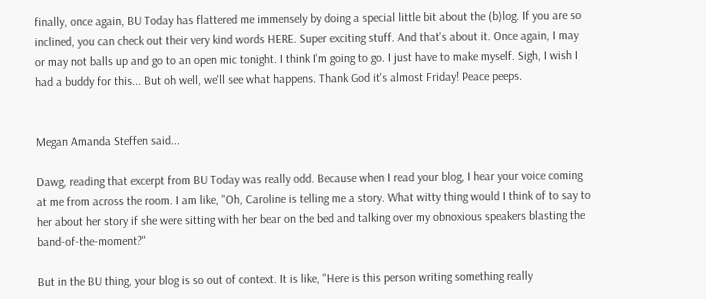finally, once again, BU Today has flattered me immensely by doing a special little bit about the (b)log. If you are so inclined, you can check out their very kind words HERE. Super exciting stuff. And that's about it. Once again, I may or may not balls up and go to an open mic tonight. I think I'm going to go. I just have to make myself. Sigh, I wish I had a buddy for this... But oh well, we'll see what happens. Thank God it's almost Friday! Peace peeps.


Megan Amanda Steffen said...

Dawg, reading that excerpt from BU Today was really odd. Because when I read your blog, I hear your voice coming at me from across the room. I am like, "Oh, Caroline is telling me a story. What witty thing would I think of to say to her about her story if she were sitting with her bear on the bed and talking over my obnoxious speakers blasting the band-of-the-moment?"

But in the BU thing, your blog is so out of context. It is like, "Here is this person writing something really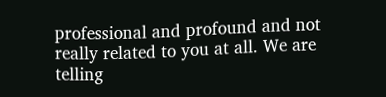professional and profound and not really related to you at all. We are telling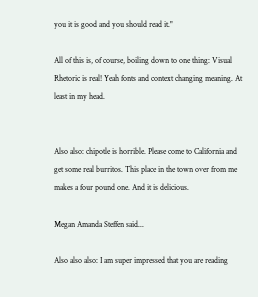you it is good and you should read it."

All of this is, of course, boiling down to one thing: Visual Rhetoric is real! Yeah fonts and context changing meaning. At least in my head.


Also also: chipotle is horrible. Please come to California and get some real burritos. This place in the town over from me makes a four pound one. And it is delicious.

Megan Amanda Steffen said...

Also also also: I am super impressed that you are reading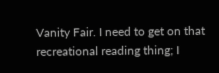Vanity Fair. I need to get on that recreational reading thing; I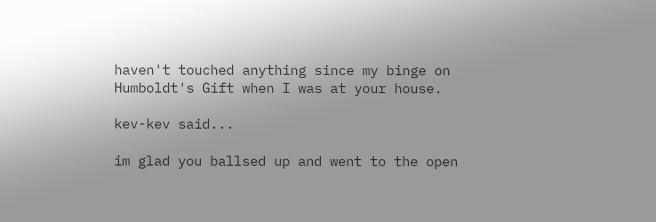haven't touched anything since my binge on Humboldt's Gift when I was at your house.

kev-kev said...

im glad you ballsed up and went to the open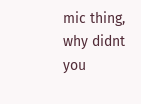mic thing, why didnt you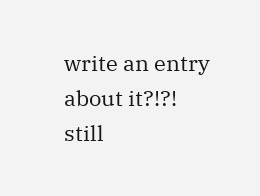write an entry about it?!?! still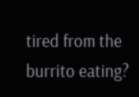tired from the burrito eating?